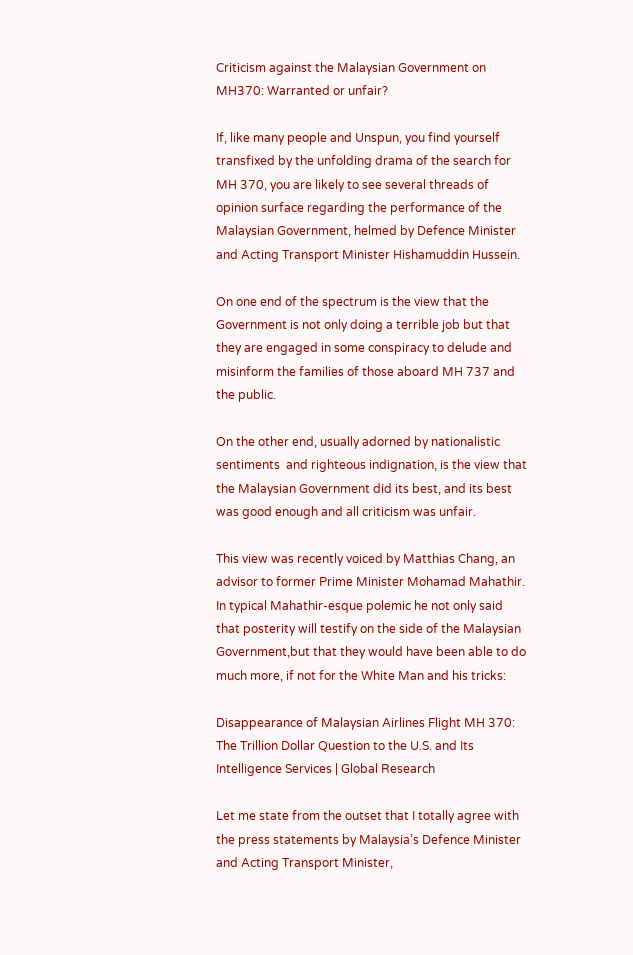Criticism against the Malaysian Government on MH370: Warranted or unfair?

If, like many people and Unspun, you find yourself transfixed by the unfolding drama of the search for MH 370, you are likely to see several threads of opinion surface regarding the performance of the Malaysian Government, helmed by Defence Minister and Acting Transport Minister Hishamuddin Hussein.

On one end of the spectrum is the view that the Government is not only doing a terrible job but that they are engaged in some conspiracy to delude and misinform the families of those aboard MH 737 and the public.

On the other end, usually adorned by nationalistic sentiments  and righteous indignation, is the view that the Malaysian Government did its best, and its best was good enough and all criticism was unfair.

This view was recently voiced by Matthias Chang, an advisor to former Prime Minister Mohamad Mahathir. In typical Mahathir-esque polemic he not only said that posterity will testify on the side of the Malaysian Government,but that they would have been able to do much more, if not for the White Man and his tricks:

Disappearance of Malaysian Airlines Flight MH 370: The Trillion Dollar Question to the U.S. and Its Intelligence Services | Global Research

Let me state from the outset that I totally agree with the press statements by Malaysia’s Defence Minister and Acting Transport Minister,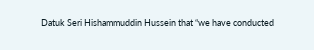Datuk Seri Hishammuddin Hussein that “we have conducted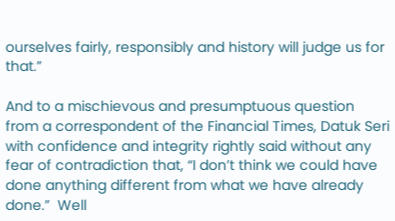ourselves fairly, responsibly and history will judge us for that.”

And to a mischievous and presumptuous question from a correspondent of the Financial Times, Datuk Seri with confidence and integrity rightly said without any fear of contradiction that, “I don’t think we could have done anything different from what we have already done.”  Well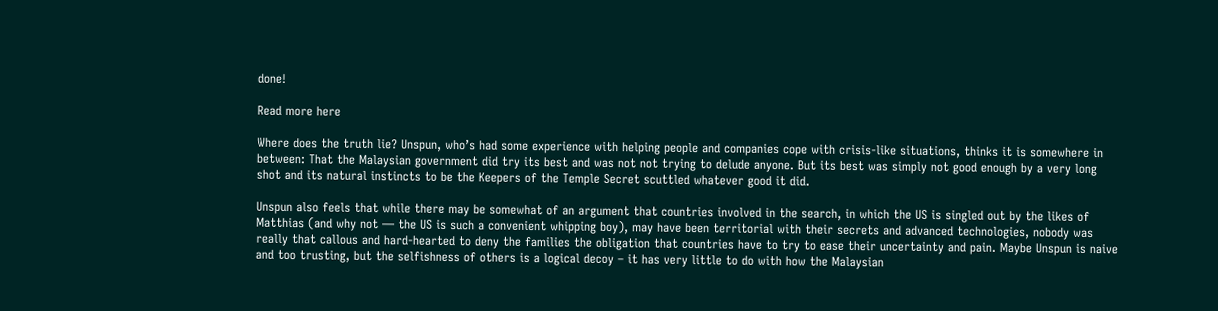done!

Read more here

Where does the truth lie? Unspun, who’s had some experience with helping people and companies cope with crisis-like situations, thinks it is somewhere in between: That the Malaysian government did try its best and was not not trying to delude anyone. But its best was simply not good enough by a very long shot and its natural instincts to be the Keepers of the Temple Secret scuttled whatever good it did.

Unspun also feels that while there may be somewhat of an argument that countries involved in the search, in which the US is singled out by the likes of Matthias (and why not — the US is such a convenient whipping boy), may have been territorial with their secrets and advanced technologies, nobody was really that callous and hard-hearted to deny the families the obligation that countries have to try to ease their uncertainty and pain. Maybe Unspun is naive and too trusting, but the selfishness of others is a logical decoy – it has very little to do with how the Malaysian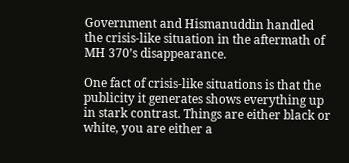Government and Hismanuddin handled the crisis-like situation in the aftermath of MH 370’s disappearance.

One fact of crisis-like situations is that the publicity it generates shows everything up in stark contrast. Things are either black or white, you are either a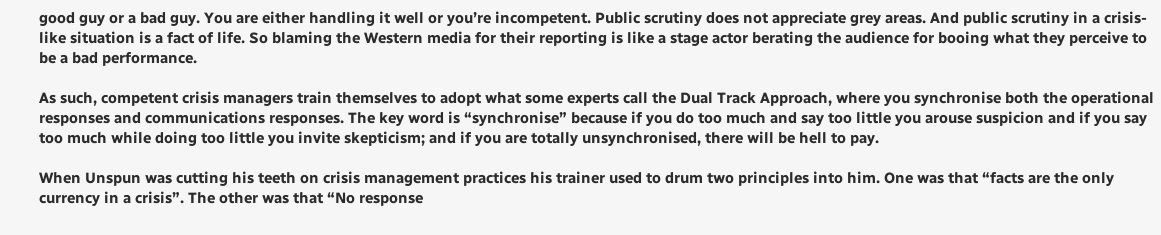good guy or a bad guy. You are either handling it well or you’re incompetent. Public scrutiny does not appreciate grey areas. And public scrutiny in a crisis-like situation is a fact of life. So blaming the Western media for their reporting is like a stage actor berating the audience for booing what they perceive to be a bad performance.

As such, competent crisis managers train themselves to adopt what some experts call the Dual Track Approach, where you synchronise both the operational responses and communications responses. The key word is “synchronise” because if you do too much and say too little you arouse suspicion and if you say too much while doing too little you invite skepticism; and if you are totally unsynchronised, there will be hell to pay.

When Unspun was cutting his teeth on crisis management practices his trainer used to drum two principles into him. One was that “facts are the only currency in a crisis”. The other was that “No response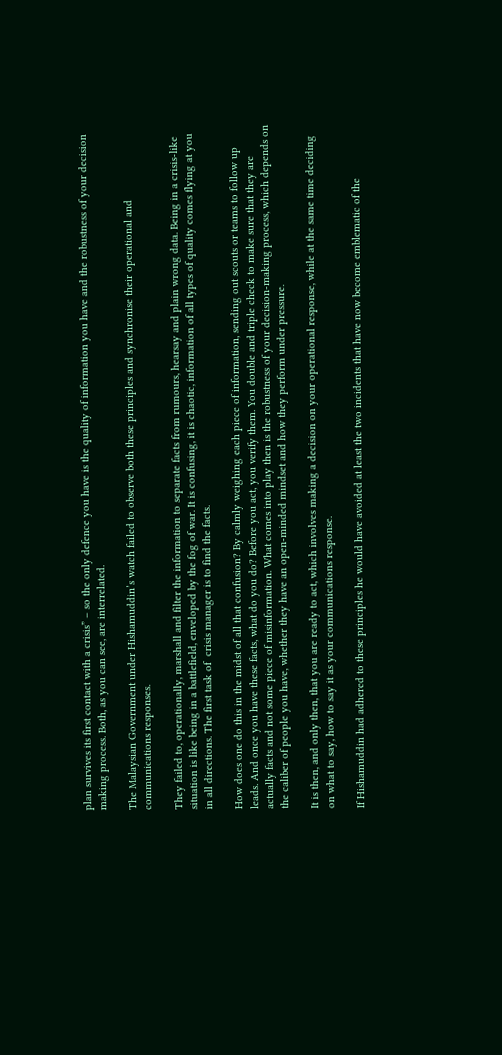plan survives its first contact with a crisis” – so the only defence you have is the quality of information you have and the robustness of your decision making process. Both, as you can see, are interrelated.

The Malaysian Government under Hishamuddin’s watch failed to observe both these principles and synchronise their operational and communications responses.

They failed to, operationally, marshall and filter the information to separate facts from rumours, hearsay and plain wrong data. Being in a crisis-like situation is like being in a battlefield, enveloped by the fog of war. It is confusing, it is chaotic, information of all types of quality comes flying at you in all directions. The first task of  crisis manager is to find the facts.

How does one do this in the midst of all that confusion? By calmly weighing each piece of information, sending out scouts or teams to follow up leads. And once you have these facts, what do you do? Before you act, you verify them. You double and triple check to make sure that they are actually facts and not some piece of misinformation. What comes into play then is the robustness of your decision-making process, which depends on the caliber of people you have, whether they have an open-minded mindset and how they perform under pressure.

It is then, and only then, that you are ready to act, which involves making a decision on your operational response, while at the same time deciding on what to say, how to say it as your communications response.

If Hishamuddin had adhered to these principles he would have avoided at least the two incidents that have now become emblematic of the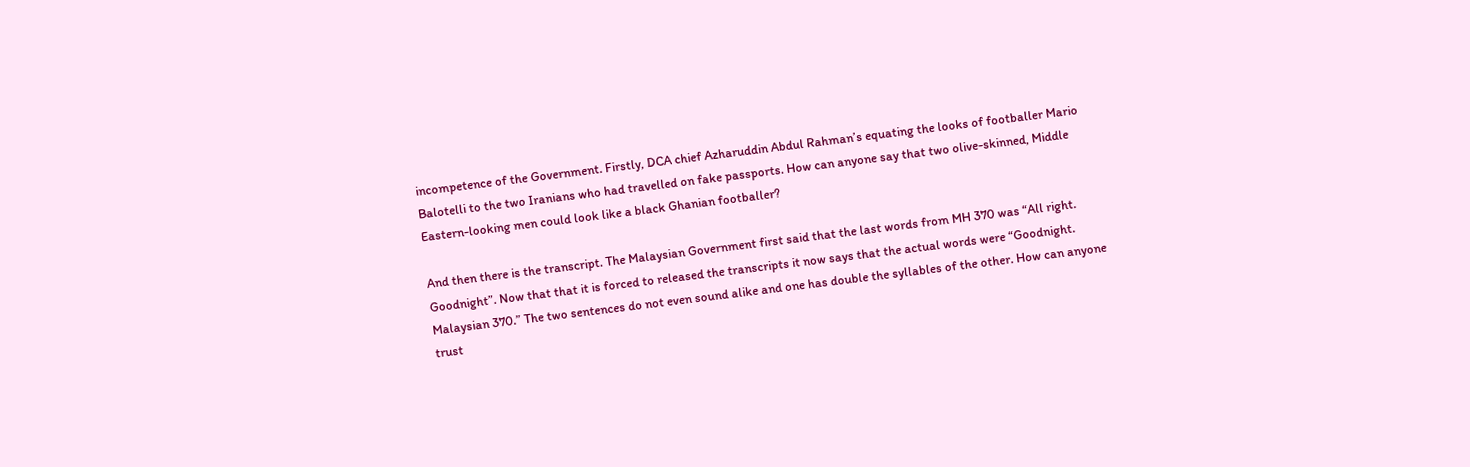incompetence of the Government. Firstly, DCA chief Azharuddin Abdul Rahman’s equating the looks of footballer Mario Balotelli to the two Iranians who had travelled on fake passports. How can anyone say that two olive-skinned, Middle Eastern-looking men could look like a black Ghanian footballer?

And then there is the transcript. The Malaysian Government first said that the last words from MH 370 was “All right. Goodnight”. Now that that it is forced to released the transcripts it now says that the actual words were “Goodnight. Malaysian 370.” The two sentences do not even sound alike and one has double the syllables of the other. How can anyone trust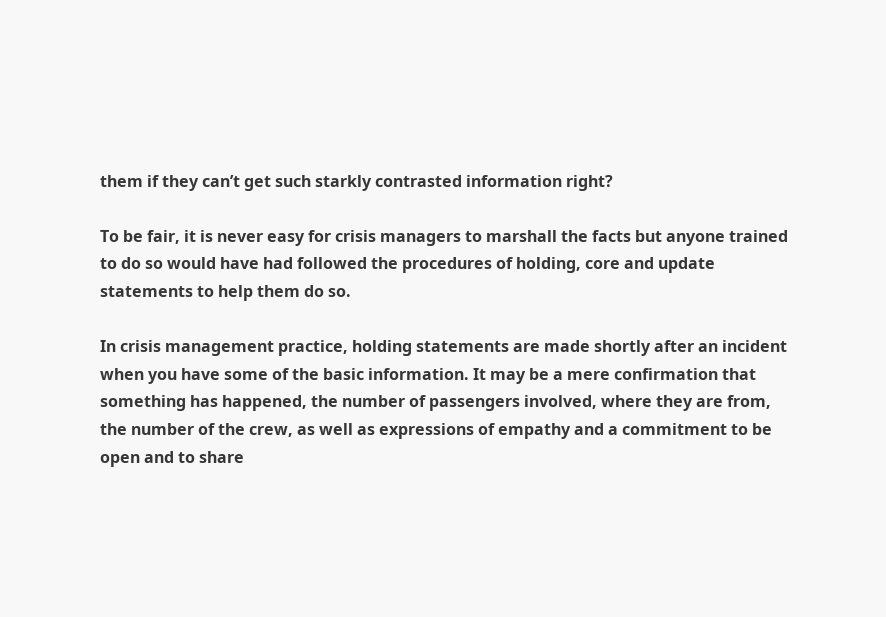them if they can’t get such starkly contrasted information right?

To be fair, it is never easy for crisis managers to marshall the facts but anyone trained to do so would have had followed the procedures of holding, core and update statements to help them do so.

In crisis management practice, holding statements are made shortly after an incident when you have some of the basic information. It may be a mere confirmation that something has happened, the number of passengers involved, where they are from, the number of the crew, as well as expressions of empathy and a commitment to be open and to share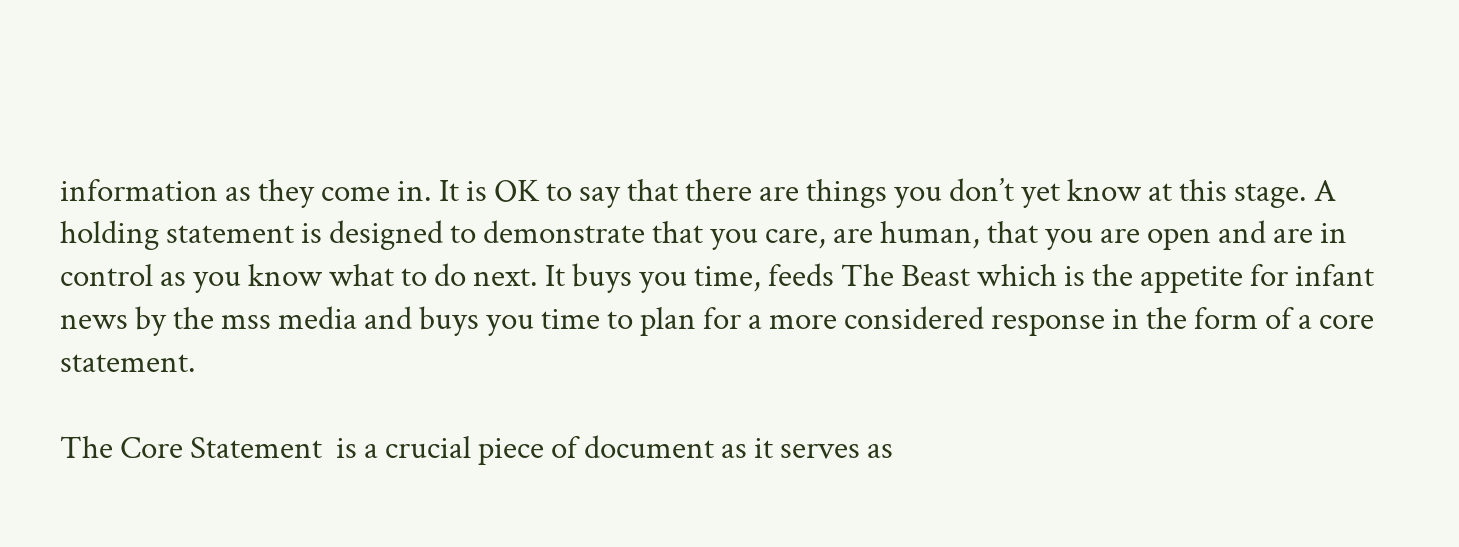information as they come in. It is OK to say that there are things you don’t yet know at this stage. A holding statement is designed to demonstrate that you care, are human, that you are open and are in control as you know what to do next. It buys you time, feeds The Beast which is the appetite for infant news by the mss media and buys you time to plan for a more considered response in the form of a core statement.

The Core Statement  is a crucial piece of document as it serves as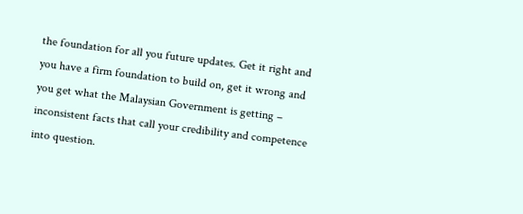the foundation for all you future updates. Get it right and you have a firm foundation to build on, get it wrong and you get what the Malaysian Government is getting – inconsistent facts that call your credibility and competence into question.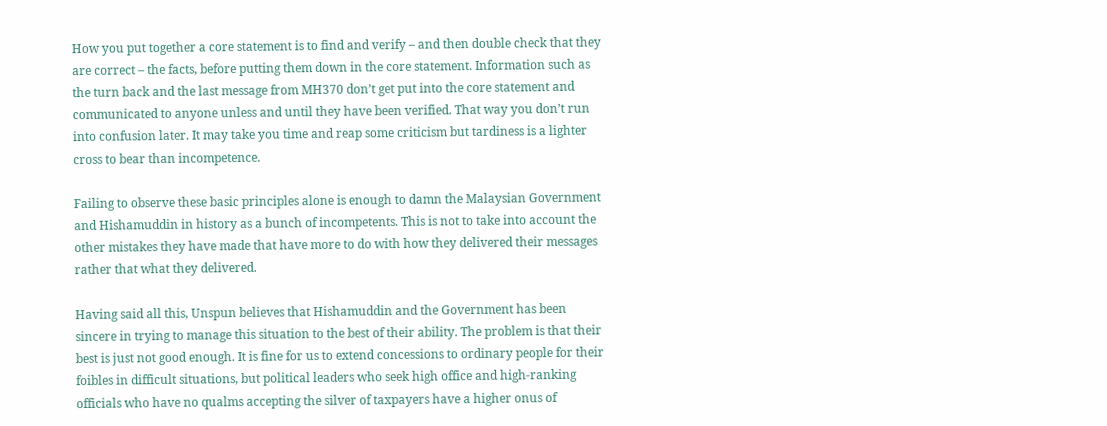How you put together a core statement is to find and verify – and then double check that they are correct – the facts, before putting them down in the core statement. Information such as the turn back and the last message from MH370 don’t get put into the core statement and communicated to anyone unless and until they have been verified. That way you don’t run into confusion later. It may take you time and reap some criticism but tardiness is a lighter cross to bear than incompetence.

Failing to observe these basic principles alone is enough to damn the Malaysian Government and Hishamuddin in history as a bunch of incompetents. This is not to take into account the other mistakes they have made that have more to do with how they delivered their messages rather that what they delivered.

Having said all this, Unspun believes that Hishamuddin and the Government has been sincere in trying to manage this situation to the best of their ability. The problem is that their best is just not good enough. It is fine for us to extend concessions to ordinary people for their foibles in difficult situations, but political leaders who seek high office and high-ranking officials who have no qualms accepting the silver of taxpayers have a higher onus of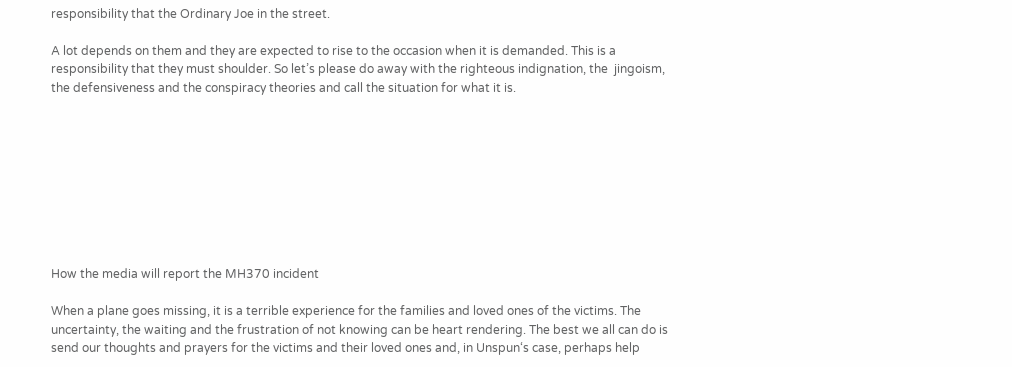responsibility that the Ordinary Joe in the street.

A lot depends on them and they are expected to rise to the occasion when it is demanded. This is a responsibility that they must shoulder. So let’s please do away with the righteous indignation, the  jingoism, the defensiveness and the conspiracy theories and call the situation for what it is.









How the media will report the MH370 incident

When a plane goes missing, it is a terrible experience for the families and loved ones of the victims. The uncertainty, the waiting and the frustration of not knowing can be heart rendering. The best we all can do is send our thoughts and prayers for the victims and their loved ones and, in Unspun‘s case, perhaps help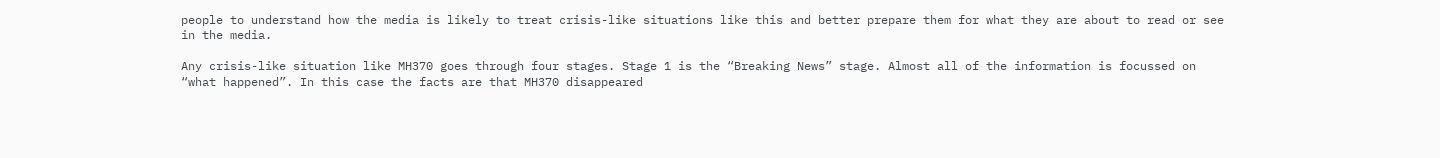people to understand how the media is likely to treat crisis-like situations like this and better prepare them for what they are about to read or see in the media.

Any crisis-like situation like MH370 goes through four stages. Stage 1 is the “Breaking News” stage. Almost all of the information is focussed on “what happened”. In this case the facts are that MH370 disappeared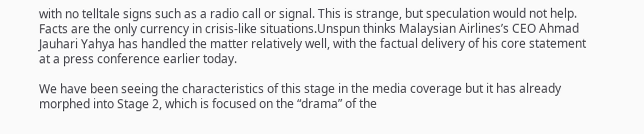with no telltale signs such as a radio call or signal. This is strange, but speculation would not help. Facts are the only currency in crisis-like situations.Unspun thinks Malaysian Airlines’s CEO Ahmad Jauhari Yahya has handled the matter relatively well, with the factual delivery of his core statement at a press conference earlier today.

We have been seeing the characteristics of this stage in the media coverage but it has already morphed into Stage 2, which is focused on the “drama” of the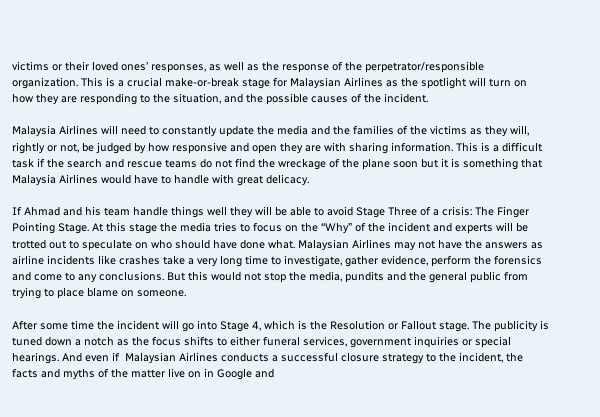victims or their loved ones’ responses, as well as the response of the perpetrator/responsible organization. This is a crucial make-or-break stage for Malaysian Airlines as the spotlight will turn on how they are responding to the situation, and the possible causes of the incident.

Malaysia Airlines will need to constantly update the media and the families of the victims as they will, rightly or not, be judged by how responsive and open they are with sharing information. This is a difficult task if the search and rescue teams do not find the wreckage of the plane soon but it is something that Malaysia Airlines would have to handle with great delicacy.

If Ahmad and his team handle things well they will be able to avoid Stage Three of a crisis: The Finger Pointing Stage. At this stage the media tries to focus on the “Why” of the incident and experts will be trotted out to speculate on who should have done what. Malaysian Airlines may not have the answers as airline incidents like crashes take a very long time to investigate, gather evidence, perform the forensics and come to any conclusions. But this would not stop the media, pundits and the general public from trying to place blame on someone.

After some time the incident will go into Stage 4, which is the Resolution or Fallout stage. The publicity is tuned down a notch as the focus shifts to either funeral services, government inquiries or special hearings. And even if  Malaysian Airlines conducts a successful closure strategy to the incident, the facts and myths of the matter live on in Google and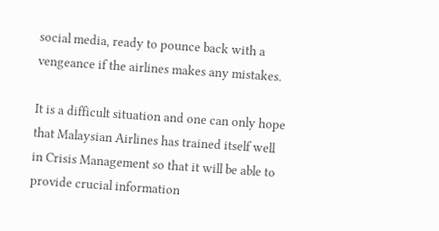social media, ready to pounce back with a vengeance if the airlines makes any mistakes.

It is a difficult situation and one can only hope that Malaysian Airlines has trained itself well in Crisis Management so that it will be able to provide crucial information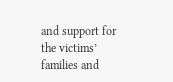and support for the victims’ families and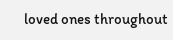loved ones throughout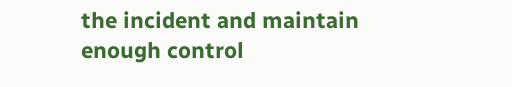the incident and maintain enough control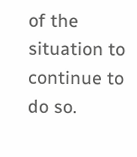of the situation to continue to do so.